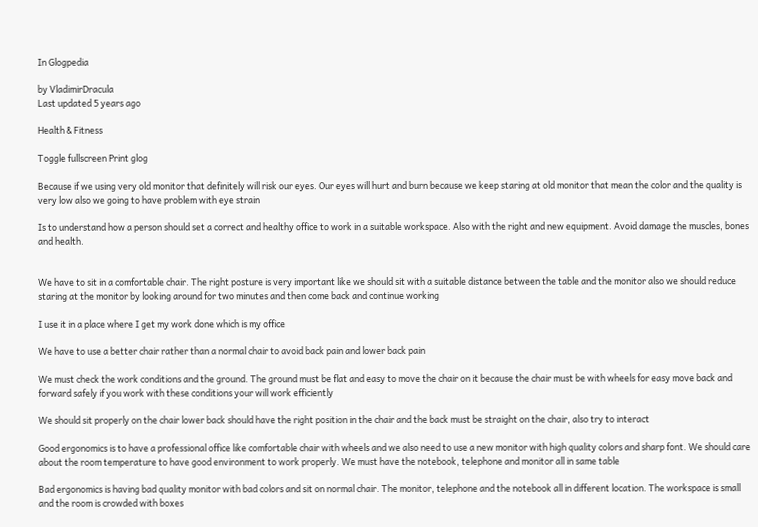In Glogpedia

by VladimirDracula
Last updated 5 years ago

Health & Fitness

Toggle fullscreen Print glog

Because if we using very old monitor that definitely will risk our eyes. Our eyes will hurt and burn because we keep staring at old monitor that mean the color and the quality is very low also we going to have problem with eye strain

Is to understand how a person should set a correct and healthy office to work in a suitable workspace. Also with the right and new equipment. Avoid damage the muscles, bones and health.


We have to sit in a comfortable chair. The right posture is very important like we should sit with a suitable distance between the table and the monitor also we should reduce staring at the monitor by looking around for two minutes and then come back and continue working

I use it in a place where I get my work done which is my office

We have to use a better chair rather than a normal chair to avoid back pain and lower back pain

We must check the work conditions and the ground. The ground must be flat and easy to move the chair on it because the chair must be with wheels for easy move back and forward safely if you work with these conditions your will work efficiently

We should sit properly on the chair lower back should have the right position in the chair and the back must be straight on the chair, also try to interact

Good ergonomics is to have a professional office like comfortable chair with wheels and we also need to use a new monitor with high quality colors and sharp font. We should care about the room temperature to have good environment to work properly. We must have the notebook, telephone and monitor all in same table

Bad ergonomics is having bad quality monitor with bad colors and sit on normal chair. The monitor, telephone and the notebook all in different location. The workspace is small and the room is crowded with boxes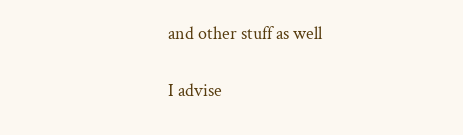and other stuff as well

I advise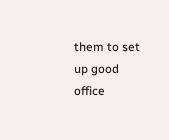them to set up good office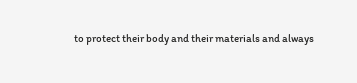to protect their body and their materials and always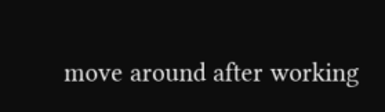move around after working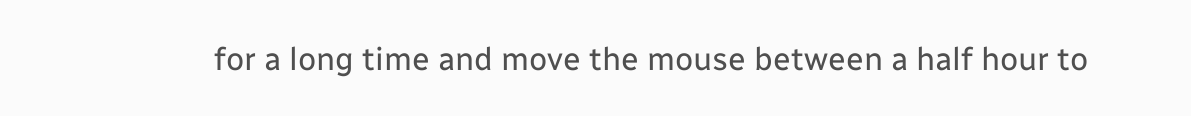for a long time and move the mouse between a half hour to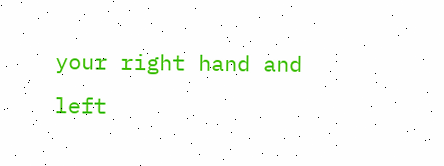your right hand and left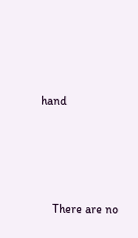hand





    There are no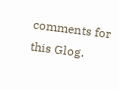comments for this Glog.